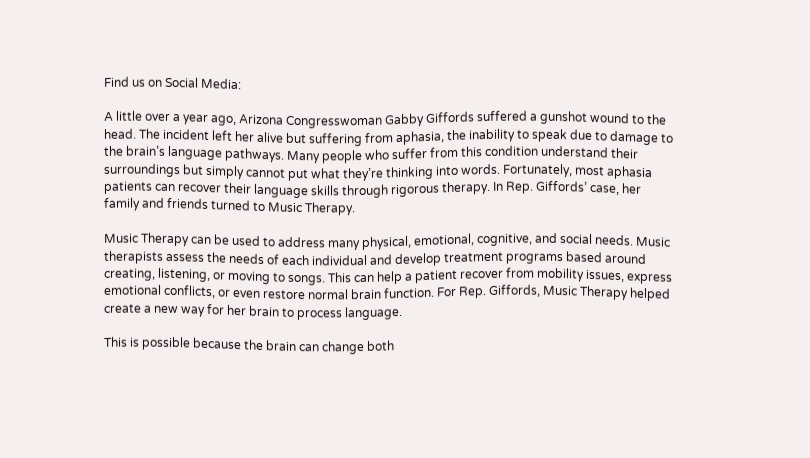Find us on Social Media:

A little over a year ago, Arizona Congresswoman Gabby Giffords suffered a gunshot wound to the head. The incident left her alive but suffering from aphasia, the inability to speak due to damage to the brain’s language pathways. Many people who suffer from this condition understand their surroundings but simply cannot put what they’re thinking into words. Fortunately, most aphasia patients can recover their language skills through rigorous therapy. In Rep. Giffords’ case, her family and friends turned to Music Therapy.

Music Therapy can be used to address many physical, emotional, cognitive, and social needs. Music therapists assess the needs of each individual and develop treatment programs based around creating, listening, or moving to songs. This can help a patient recover from mobility issues, express emotional conflicts, or even restore normal brain function. For Rep. Giffords, Music Therapy helped create a new way for her brain to process language.

This is possible because the brain can change both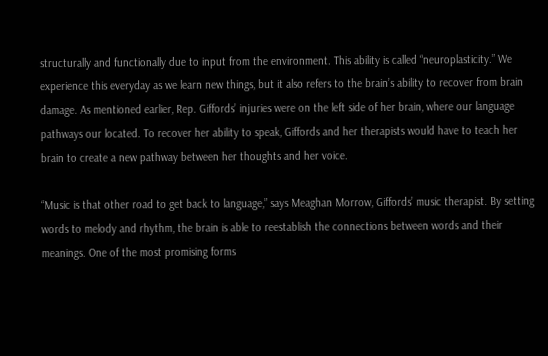structurally and functionally due to input from the environment. This ability is called “neuroplasticity.” We experience this everyday as we learn new things, but it also refers to the brain’s ability to recover from brain damage. As mentioned earlier, Rep. Giffords’ injuries were on the left side of her brain, where our language pathways our located. To recover her ability to speak, Giffords and her therapists would have to teach her brain to create a new pathway between her thoughts and her voice.

“Music is that other road to get back to language,” says Meaghan Morrow, Giffords’ music therapist. By setting words to melody and rhythm, the brain is able to reestablish the connections between words and their meanings. One of the most promising forms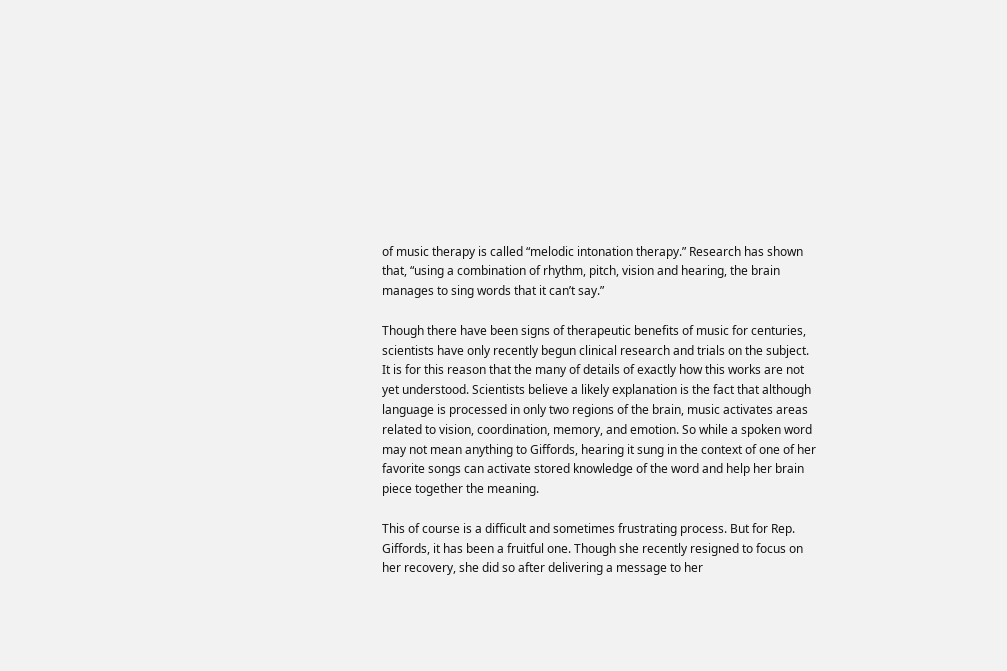of music therapy is called “melodic intonation therapy.” Research has shown that, “using a combination of rhythm, pitch, vision and hearing, the brain manages to sing words that it can’t say.”

Though there have been signs of therapeutic benefits of music for centuries, scientists have only recently begun clinical research and trials on the subject. It is for this reason that the many of details of exactly how this works are not yet understood. Scientists believe a likely explanation is the fact that although language is processed in only two regions of the brain, music activates areas related to vision, coordination, memory, and emotion. So while a spoken word may not mean anything to Giffords, hearing it sung in the context of one of her favorite songs can activate stored knowledge of the word and help her brain piece together the meaning.

This of course is a difficult and sometimes frustrating process. But for Rep. Giffords, it has been a fruitful one. Though she recently resigned to focus on her recovery, she did so after delivering a message to her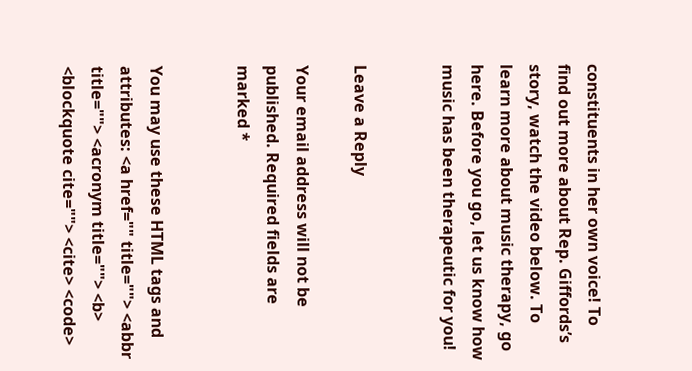constituents in her own voice! To find out more about Rep. Giffords’s story, watch the video below. To learn more about music therapy, go here. Before you go, let us know how music has been therapeutic for you!


Leave a Reply

Your email address will not be published. Required fields are marked *


You may use these HTML tags and attributes: <a href="" title=""> <abbr title=""> <acronym title=""> <b> <blockquote cite=""> <cite> <code>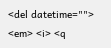<del datetime=""> <em> <i> <q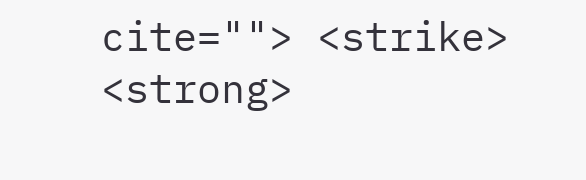cite=""> <strike> <strong>